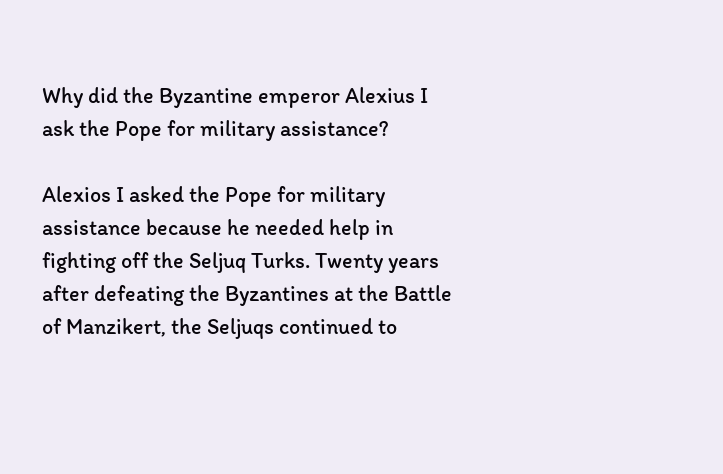Why did the Byzantine emperor Alexius I ask the Pope for military assistance?

Alexios I asked the Pope for military assistance because he needed help in fighting off the Seljuq Turks. Twenty years after defeating the Byzantines at the Battle of Manzikert, the Seljuqs continued to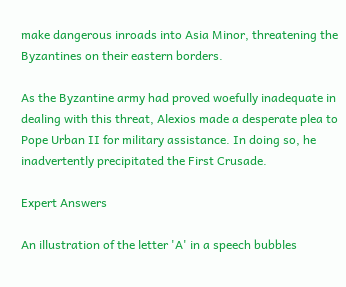make dangerous inroads into Asia Minor, threatening the Byzantines on their eastern borders.

As the Byzantine army had proved woefully inadequate in dealing with this threat, Alexios made a desperate plea to Pope Urban II for military assistance. In doing so, he inadvertently precipitated the First Crusade.

Expert Answers

An illustration of the letter 'A' in a speech bubbles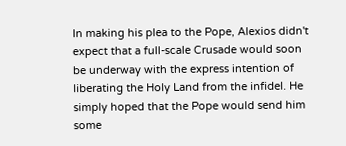In making his plea to the Pope, Alexios didn't expect that a full-scale Crusade would soon be underway with the express intention of liberating the Holy Land from the infidel. He simply hoped that the Pope would send him some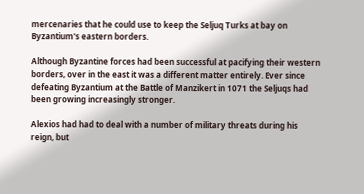mercenaries that he could use to keep the Seljuq Turks at bay on Byzantium's eastern borders.

Although Byzantine forces had been successful at pacifying their western borders, over in the east it was a different matter entirely. Ever since defeating Byzantium at the Battle of Manzikert in 1071 the Seljuqs had been growing increasingly stronger.

Alexios had had to deal with a number of military threats during his reign, but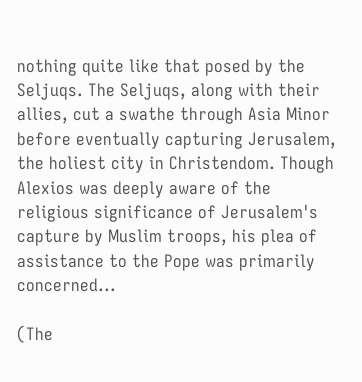nothing quite like that posed by the Seljuqs. The Seljuqs, along with their allies, cut a swathe through Asia Minor before eventually capturing Jerusalem, the holiest city in Christendom. Though Alexios was deeply aware of the religious significance of Jerusalem's capture by Muslim troops, his plea of assistance to the Pope was primarily concerned...

(The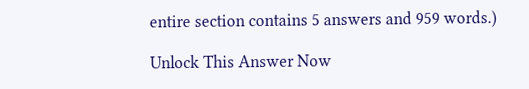entire section contains 5 answers and 959 words.)

Unlock This Answer Now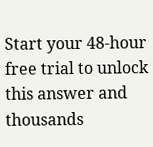Start your 48-hour free trial to unlock this answer and thousands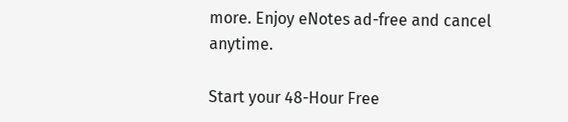more. Enjoy eNotes ad-free and cancel anytime.

Start your 48-Hour Free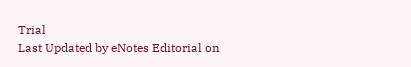Trial
Last Updated by eNotes Editorial on